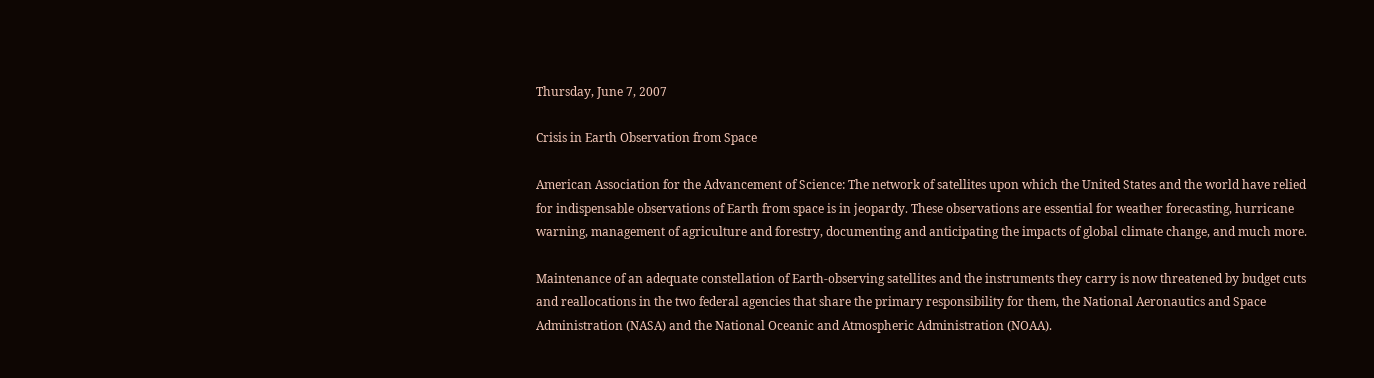Thursday, June 7, 2007

Crisis in Earth Observation from Space

American Association for the Advancement of Science: The network of satellites upon which the United States and the world have relied for indispensable observations of Earth from space is in jeopardy. These observations are essential for weather forecasting, hurricane warning, management of agriculture and forestry, documenting and anticipating the impacts of global climate change, and much more.

Maintenance of an adequate constellation of Earth-observing satellites and the instruments they carry is now threatened by budget cuts and reallocations in the two federal agencies that share the primary responsibility for them, the National Aeronautics and Space Administration (NASA) and the National Oceanic and Atmospheric Administration (NOAA).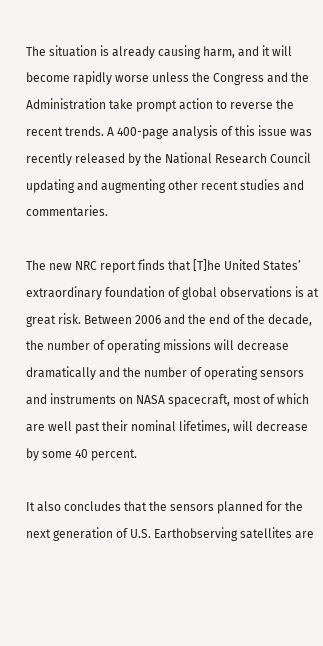The situation is already causing harm, and it will become rapidly worse unless the Congress and the Administration take prompt action to reverse the recent trends. A 400-page analysis of this issue was recently released by the National Research Council updating and augmenting other recent studies and commentaries.

The new NRC report finds that [T]he United States’ extraordinary foundation of global observations is at great risk. Between 2006 and the end of the decade, the number of operating missions will decrease dramatically and the number of operating sensors and instruments on NASA spacecraft, most of which are well past their nominal lifetimes, will decrease by some 40 percent.

It also concludes that the sensors planned for the next generation of U.S. Earthobserving satellites are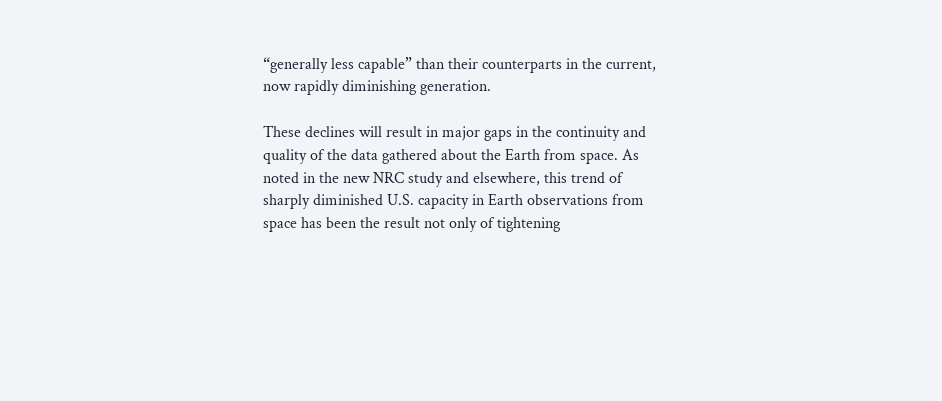“generally less capable” than their counterparts in the current, now rapidly diminishing generation.

These declines will result in major gaps in the continuity and quality of the data gathered about the Earth from space. As noted in the new NRC study and elsewhere, this trend of sharply diminished U.S. capacity in Earth observations from space has been the result not only of tightening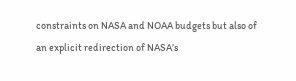constraints on NASA and NOAA budgets but also of an explicit redirection of NASA’s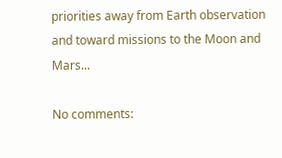priorities away from Earth observation and toward missions to the Moon and Mars...

No comments: